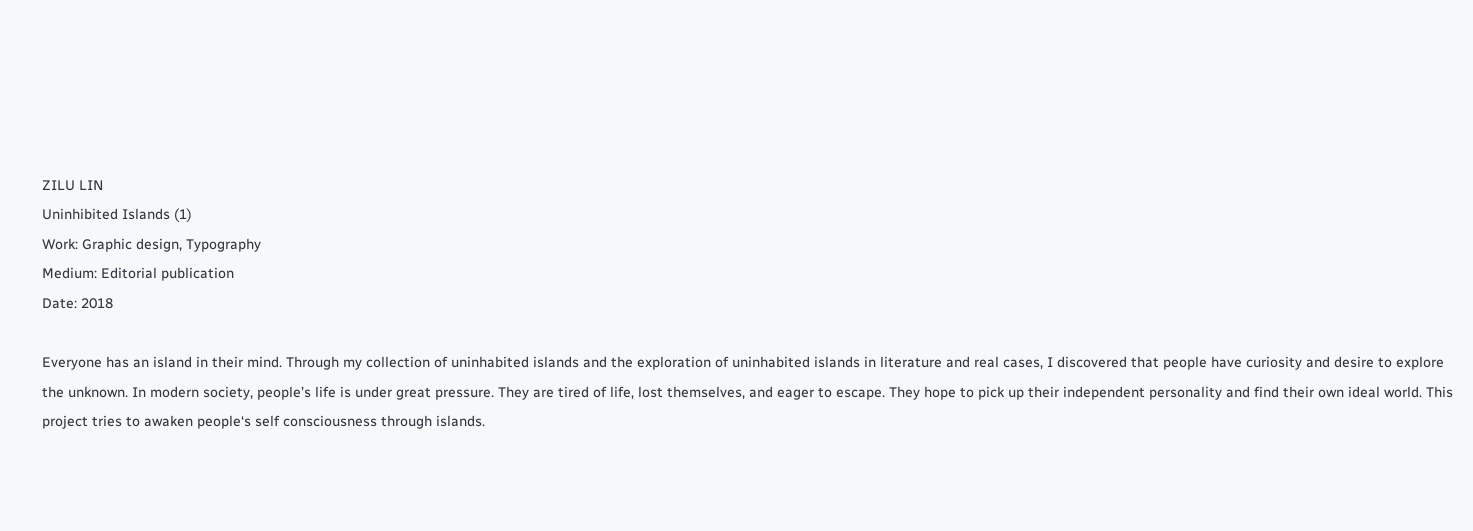ZILU LIN
Uninhibited Islands (1)
Work: Graphic design, Typography
Medium: Editorial publication
Date: 2018

Everyone has an island in their mind. Through my collection of uninhabited islands and the exploration of uninhabited islands in literature and real cases, I discovered that people have curiosity and desire to explore the unknown. In modern society, people’s life is under great pressure. They are tired of life, lost themselves, and eager to escape. They hope to pick up their independent personality and find their own ideal world. This project tries to awaken people‘s self consciousness through islands.